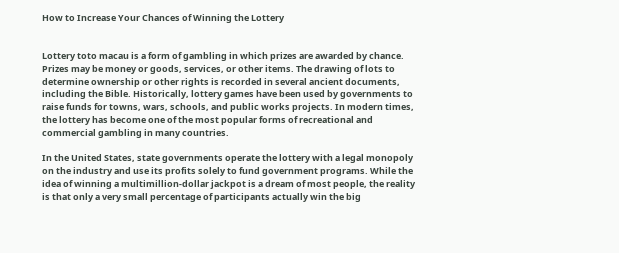How to Increase Your Chances of Winning the Lottery


Lottery toto macau is a form of gambling in which prizes are awarded by chance. Prizes may be money or goods, services, or other items. The drawing of lots to determine ownership or other rights is recorded in several ancient documents, including the Bible. Historically, lottery games have been used by governments to raise funds for towns, wars, schools, and public works projects. In modern times, the lottery has become one of the most popular forms of recreational and commercial gambling in many countries.

In the United States, state governments operate the lottery with a legal monopoly on the industry and use its profits solely to fund government programs. While the idea of winning a multimillion-dollar jackpot is a dream of most people, the reality is that only a very small percentage of participants actually win the big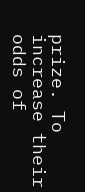prize. To increase their odds of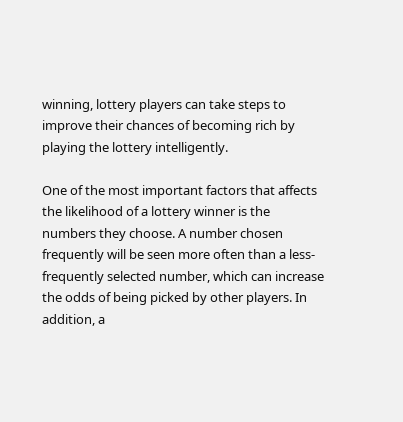winning, lottery players can take steps to improve their chances of becoming rich by playing the lottery intelligently.

One of the most important factors that affects the likelihood of a lottery winner is the numbers they choose. A number chosen frequently will be seen more often than a less-frequently selected number, which can increase the odds of being picked by other players. In addition, a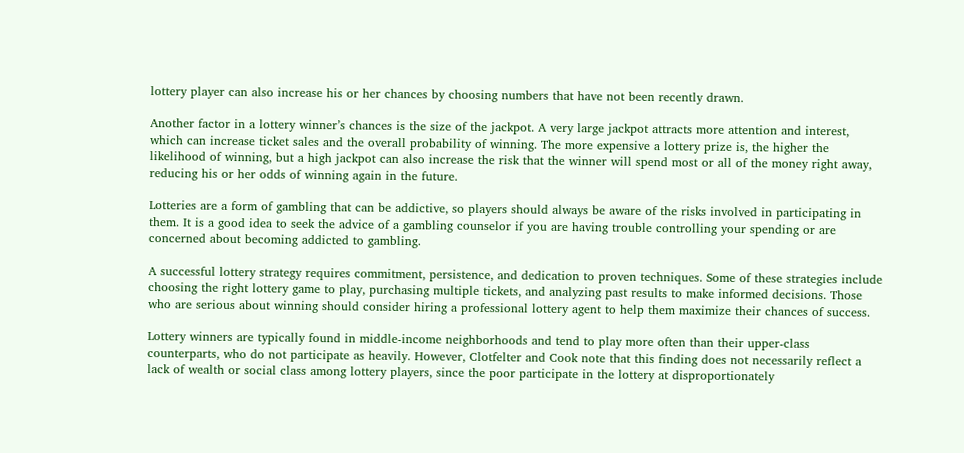lottery player can also increase his or her chances by choosing numbers that have not been recently drawn.

Another factor in a lottery winner’s chances is the size of the jackpot. A very large jackpot attracts more attention and interest, which can increase ticket sales and the overall probability of winning. The more expensive a lottery prize is, the higher the likelihood of winning, but a high jackpot can also increase the risk that the winner will spend most or all of the money right away, reducing his or her odds of winning again in the future.

Lotteries are a form of gambling that can be addictive, so players should always be aware of the risks involved in participating in them. It is a good idea to seek the advice of a gambling counselor if you are having trouble controlling your spending or are concerned about becoming addicted to gambling.

A successful lottery strategy requires commitment, persistence, and dedication to proven techniques. Some of these strategies include choosing the right lottery game to play, purchasing multiple tickets, and analyzing past results to make informed decisions. Those who are serious about winning should consider hiring a professional lottery agent to help them maximize their chances of success.

Lottery winners are typically found in middle-income neighborhoods and tend to play more often than their upper-class counterparts, who do not participate as heavily. However, Clotfelter and Cook note that this finding does not necessarily reflect a lack of wealth or social class among lottery players, since the poor participate in the lottery at disproportionately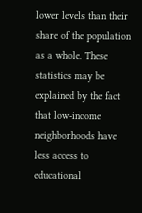lower levels than their share of the population as a whole. These statistics may be explained by the fact that low-income neighborhoods have less access to educational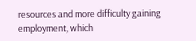resources and more difficulty gaining employment, which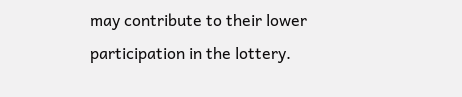may contribute to their lower participation in the lottery.